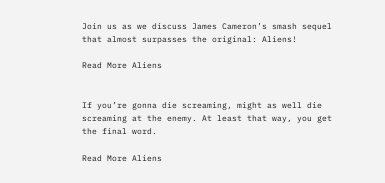Join us as we discuss James Cameron’s smash sequel that almost surpasses the original: Aliens!

Read More Aliens


If you’re gonna die screaming, might as well die screaming at the enemy. At least that way, you get the final word.

Read More Aliens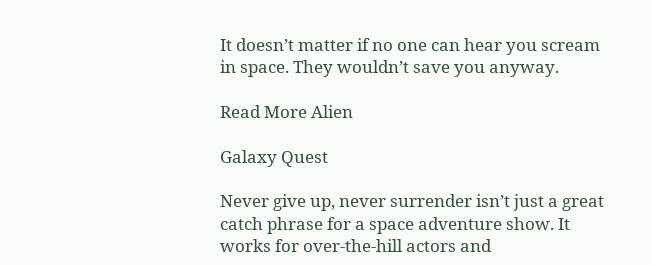It doesn’t matter if no one can hear you scream in space. They wouldn’t save you anyway.

Read More Alien

Galaxy Quest

Never give up, never surrender isn’t just a great catch phrase for a space adventure show. It works for over-the-hill actors and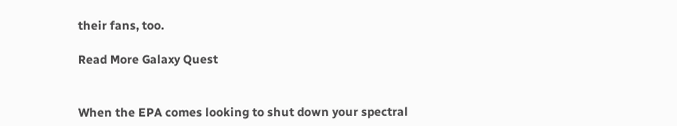their fans, too.

Read More Galaxy Quest


When the EPA comes looking to shut down your spectral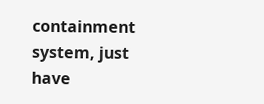containment system, just have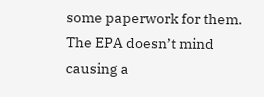some paperwork for them. The EPA doesn’t mind causing a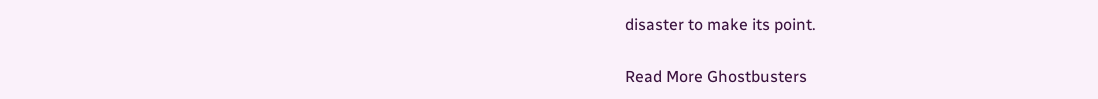disaster to make its point.

Read More Ghostbusters